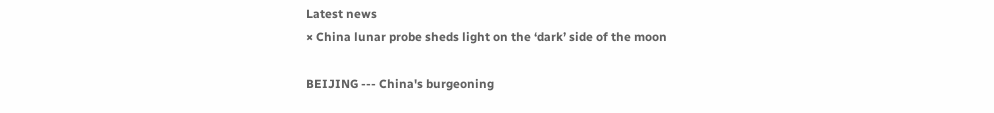Latest news
× China lunar probe sheds light on the ‘dark’ side of the moon

BEIJING --- China's burgeoning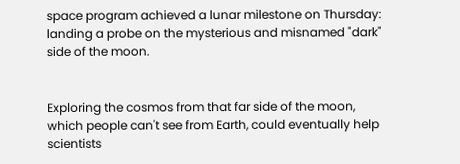space program achieved a lunar milestone on Thursday: landing a probe on the mysterious and misnamed "dark" side of the moon.


Exploring the cosmos from that far side of the moon, which people can't see from Earth, could eventually help scientists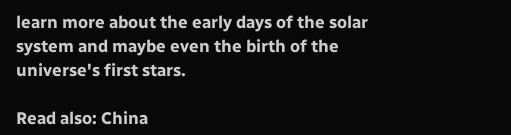learn more about the early days of the solar system and maybe even the birth of the universe's first stars.

Read also: China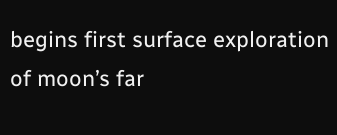begins first surface exploration of moon’s far